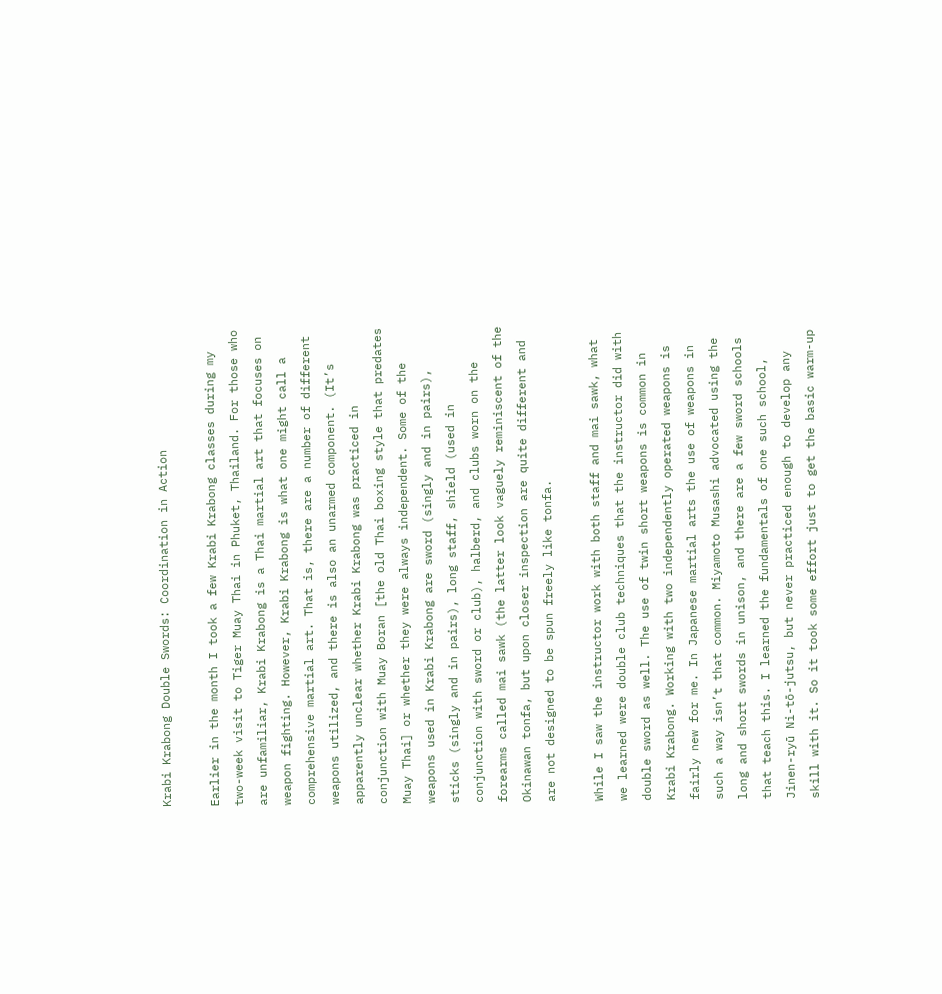Krabi Krabong Double Swords: Coordination in Action

Earlier in the month I took a few Krabi Krabong classes during my two-week visit to Tiger Muay Thai in Phuket, Thailand. For those who are unfamiliar, Krabi Krabong is a Thai martial art that focuses on weapon fighting. However, Krabi Krabong is what one might call a comprehensive martial art. That is, there are a number of different weapons utilized, and there is also an unarmed component. (It’s apparently unclear whether Krabi Krabong was practiced in conjunction with Muay Boran [the old Thai boxing style that predates Muay Thai] or whether they were always independent. Some of the weapons used in Krabi Krabong are sword (singly and in pairs), sticks (singly and in pairs), long staff, shield (used in conjunction with sword or club), halberd, and clubs worn on the forearms called mai sawk (the latter look vaguely reminiscent of the Okinawan tonfa, but upon closer inspection are quite different and are not designed to be spun freely like tonfa.

While I saw the instructor work with both staff and mai sawk, what we learned were double club techniques that the instructor did with double sword as well. The use of twin short weapons is common in Krabi Krabong. Working with two independently operated weapons is fairly new for me. In Japanese martial arts the use of weapons in such a way isn’t that common. Miyamoto Musashi advocated using the long and short swords in unison, and there are a few sword schools that teach this. I learned the fundamentals of one such school, Jinen-ryū Ni-tō-jutsu, but never practiced enough to develop any skill with it. So it took some effort just to get the basic warm-up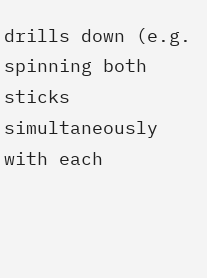drills down (e.g. spinning both sticks simultaneously with each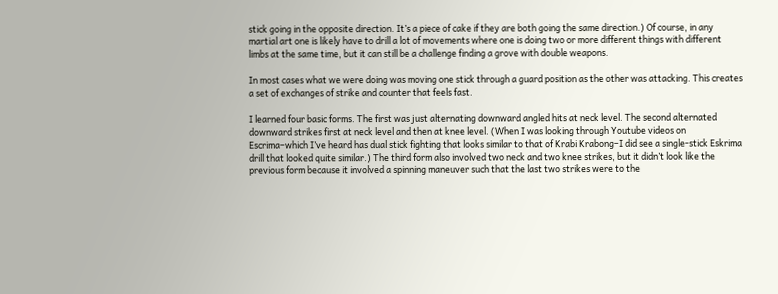stick going in the opposite direction. It’s a piece of cake if they are both going the same direction.) Of course, in any martial art one is likely have to drill a lot of movements where one is doing two or more different things with different limbs at the same time, but it can still be a challenge finding a grove with double weapons.

In most cases what we were doing was moving one stick through a guard position as the other was attacking. This creates a set of exchanges of strike and counter that feels fast.

I learned four basic forms. The first was just alternating downward angled hits at neck level. The second alternated downward strikes first at neck level and then at knee level. (When I was looking through Youtube videos on Escrima–which I’ve heard has dual stick fighting that looks similar to that of Krabi Krabong–I did see a single-stick Eskrima drill that looked quite similar.) The third form also involved two neck and two knee strikes, but it didn’t look like the previous form because it involved a spinning maneuver such that the last two strikes were to the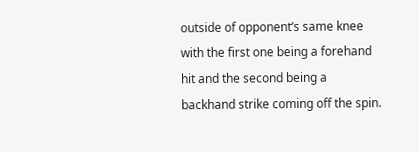outside of opponent’s same knee with the first one being a forehand hit and the second being a backhand strike coming off the spin.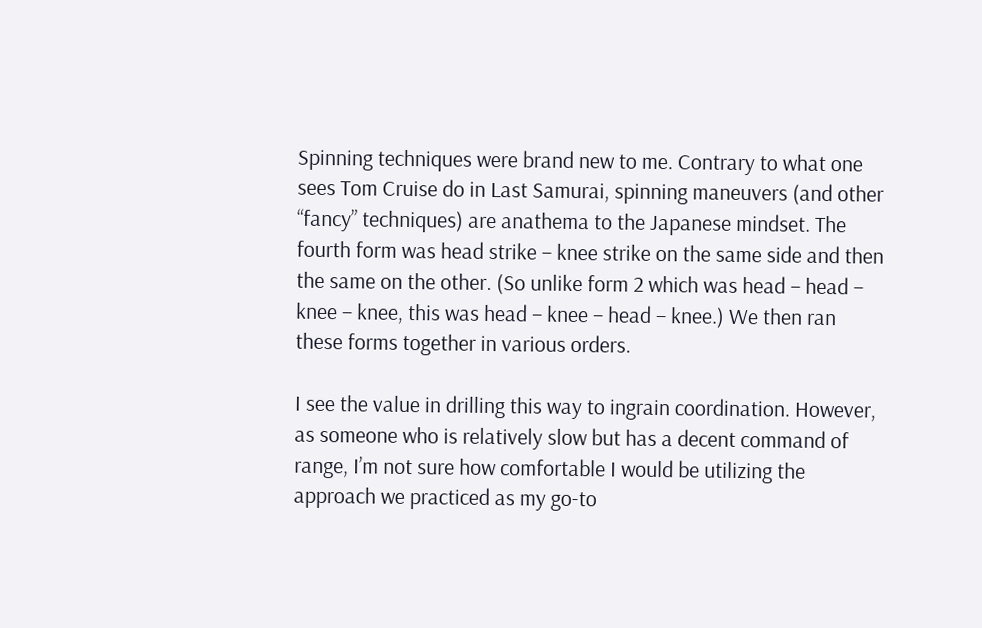Spinning techniques were brand new to me. Contrary to what one sees Tom Cruise do in Last Samurai, spinning maneuvers (and other “fancy” techniques) are anathema to the Japanese mindset. The fourth form was head strike – knee strike on the same side and then the same on the other. (So unlike form 2 which was head – head – knee – knee, this was head – knee – head – knee.) We then ran these forms together in various orders.

I see the value in drilling this way to ingrain coordination. However, as someone who is relatively slow but has a decent command of range, I’m not sure how comfortable I would be utilizing the approach we practiced as my go-to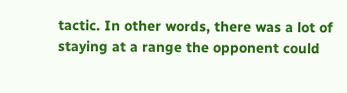tactic. In other words, there was a lot of staying at a range the opponent could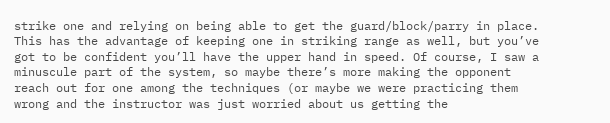strike one and relying on being able to get the guard/block/parry in place. This has the advantage of keeping one in striking range as well, but you’ve got to be confident you’ll have the upper hand in speed. Of course, I saw a minuscule part of the system, so maybe there’s more making the opponent reach out for one among the techniques (or maybe we were practicing them wrong and the instructor was just worried about us getting the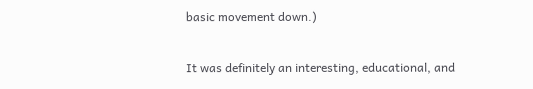basic movement down.)

It was definitely an interesting, educational, and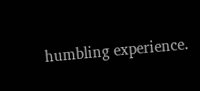humbling experience.